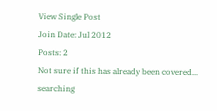View Single Post
Join Date: Jul 2012
Posts: 2
Not sure if this has already been covered... searching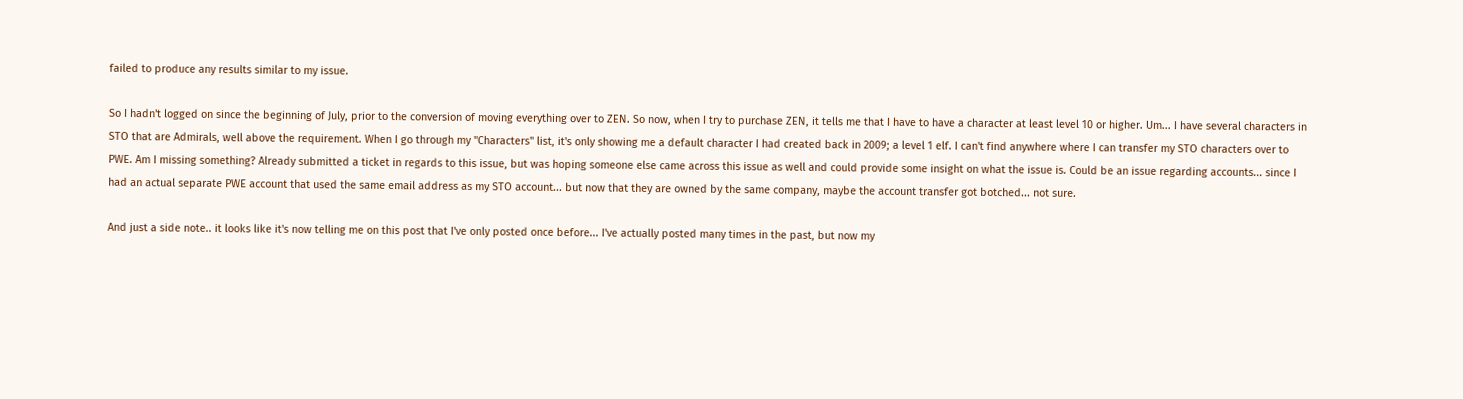failed to produce any results similar to my issue.

So I hadn't logged on since the beginning of July, prior to the conversion of moving everything over to ZEN. So now, when I try to purchase ZEN, it tells me that I have to have a character at least level 10 or higher. Um... I have several characters in STO that are Admirals, well above the requirement. When I go through my "Characters" list, it's only showing me a default character I had created back in 2009; a level 1 elf. I can't find anywhere where I can transfer my STO characters over to PWE. Am I missing something? Already submitted a ticket in regards to this issue, but was hoping someone else came across this issue as well and could provide some insight on what the issue is. Could be an issue regarding accounts... since I had an actual separate PWE account that used the same email address as my STO account... but now that they are owned by the same company, maybe the account transfer got botched... not sure.

And just a side note.. it looks like it's now telling me on this post that I've only posted once before... I've actually posted many times in the past, but now my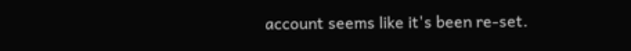account seems like it's been re-set.